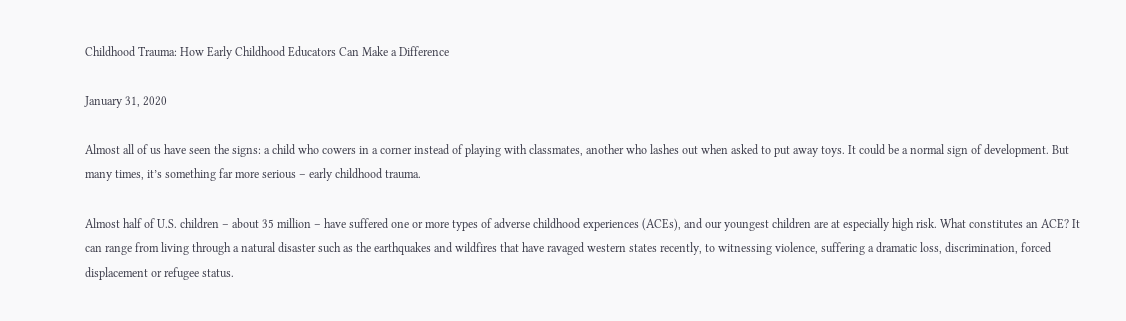Childhood Trauma: How Early Childhood Educators Can Make a Difference

January 31, 2020

Almost all of us have seen the signs: a child who cowers in a corner instead of playing with classmates, another who lashes out when asked to put away toys. It could be a normal sign of development. But many times, it’s something far more serious – early childhood trauma.

Almost half of U.S. children – about 35 million – have suffered one or more types of adverse childhood experiences (ACEs), and our youngest children are at especially high risk. What constitutes an ACE? It can range from living through a natural disaster such as the earthquakes and wildfires that have ravaged western states recently, to witnessing violence, suffering a dramatic loss, discrimination, forced displacement or refugee status.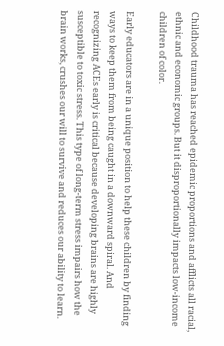Childhood trauma has reached epidemic proportions and afflicts all racial, ethnic and economic groups. But it disproportionally impacts low-income children of color.

Early educators are in a unique position to help these children by finding ways to keep them from being caught in a downward spiral. And recognizing ACEs early is critical because developing brains are highly susceptible to toxic stress. This type of long-term stress impairs how the brain works, crushes our will to survive and reduces our ability to learn.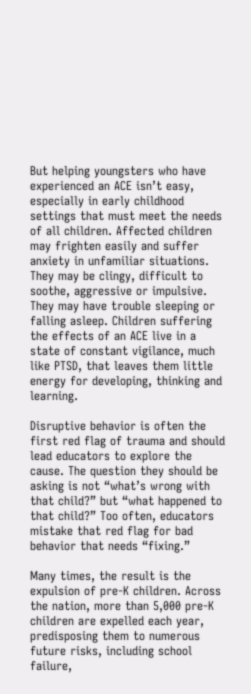But helping youngsters who have experienced an ACE isn’t easy, especially in early childhood settings that must meet the needs of all children. Affected children may frighten easily and suffer anxiety in unfamiliar situations. They may be clingy, difficult to soothe, aggressive or impulsive. They may have trouble sleeping or falling asleep. Children suffering the effects of an ACE live in a state of constant vigilance, much like PTSD, that leaves them little energy for developing, thinking and learning.

Disruptive behavior is often the first red flag of trauma and should lead educators to explore the cause. The question they should be asking is not “what’s wrong with that child?” but “what happened to that child?” Too often, educators mistake that red flag for bad behavior that needs “fixing.”

Many times, the result is the expulsion of pre-K children. Across the nation, more than 5,000 pre-K children are expelled each year, predisposing them to numerous future risks, including school failure,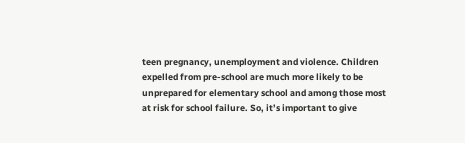teen pregnancy, unemployment and violence. Children expelled from pre-school are much more likely to be unprepared for elementary school and among those most at risk for school failure. So, it’s important to give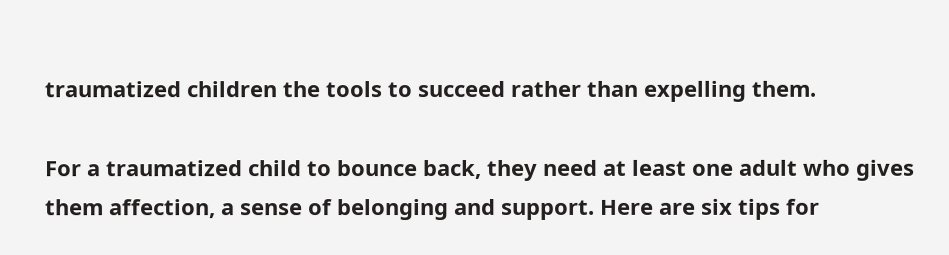traumatized children the tools to succeed rather than expelling them.

For a traumatized child to bounce back, they need at least one adult who gives them affection, a sense of belonging and support. Here are six tips for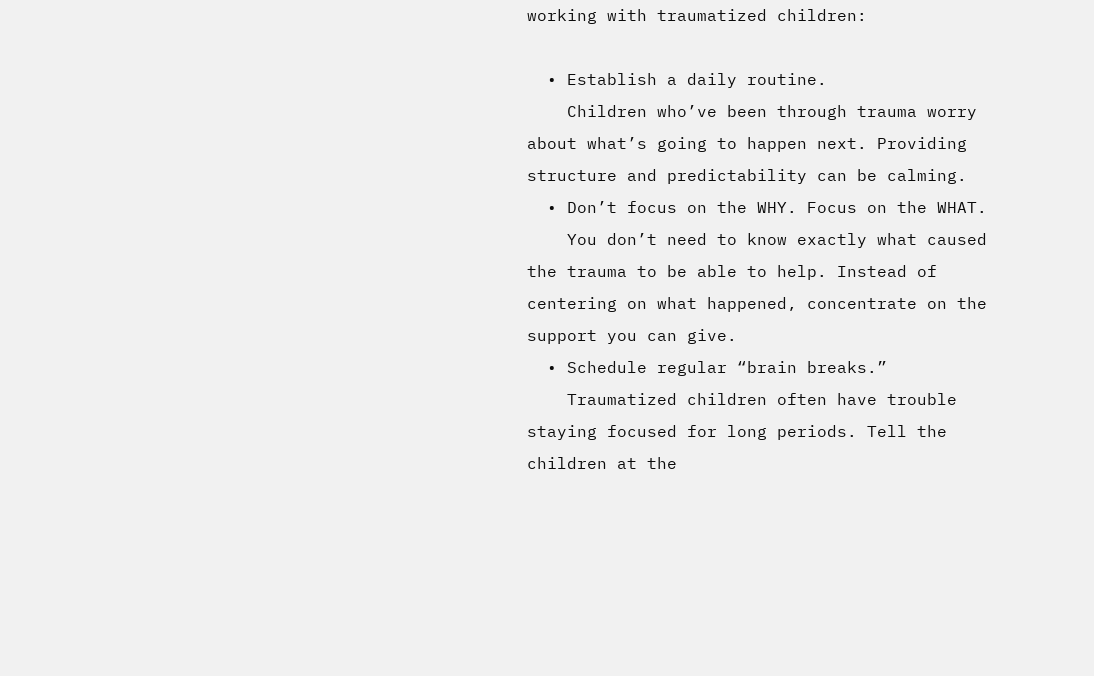working with traumatized children:

  • Establish a daily routine.
    Children who’ve been through trauma worry about what’s going to happen next. Providing structure and predictability can be calming.
  • Don’t focus on the WHY. Focus on the WHAT.
    You don’t need to know exactly what caused the trauma to be able to help. Instead of centering on what happened, concentrate on the support you can give.
  • Schedule regular “brain breaks.”
    Traumatized children often have trouble staying focused for long periods. Tell the children at the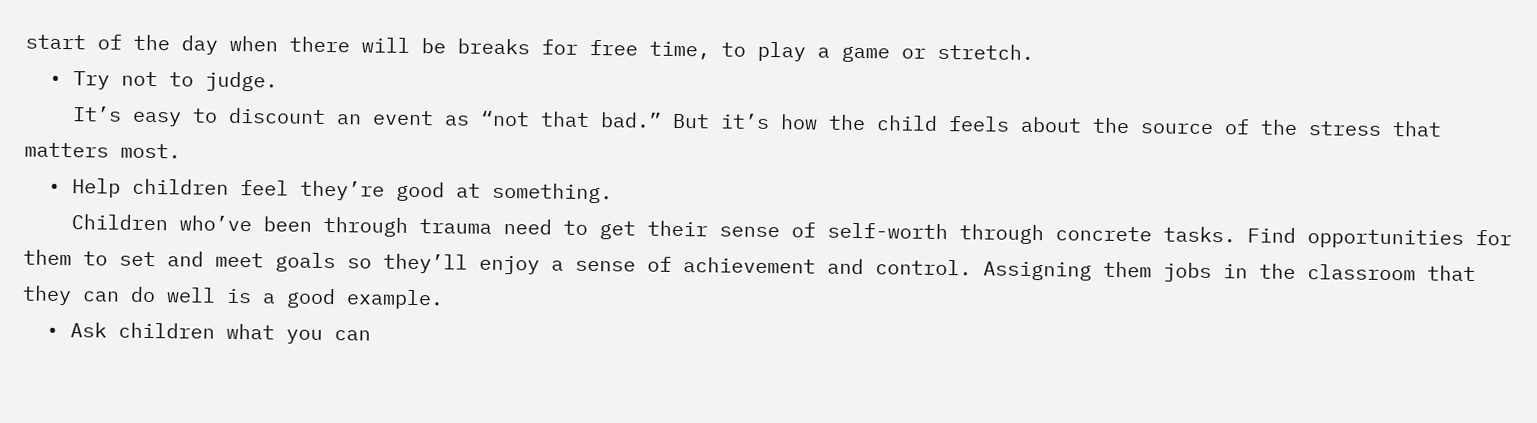start of the day when there will be breaks for free time, to play a game or stretch.
  • Try not to judge.
    It’s easy to discount an event as “not that bad.” But it’s how the child feels about the source of the stress that matters most.
  • Help children feel they’re good at something.
    Children who’ve been through trauma need to get their sense of self-worth through concrete tasks. Find opportunities for them to set and meet goals so they’ll enjoy a sense of achievement and control. Assigning them jobs in the classroom that they can do well is a good example.
  • Ask children what you can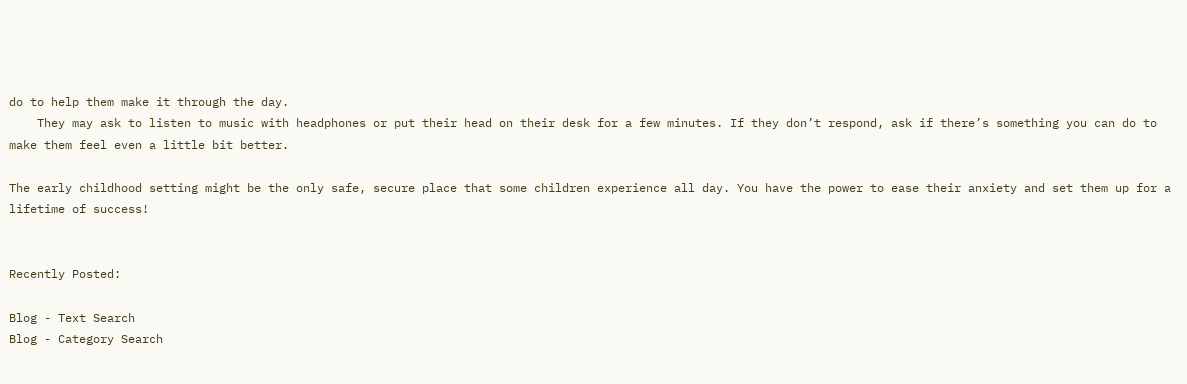do to help them make it through the day.
    They may ask to listen to music with headphones or put their head on their desk for a few minutes. If they don’t respond, ask if there’s something you can do to make them feel even a little bit better.

The early childhood setting might be the only safe, secure place that some children experience all day. You have the power to ease their anxiety and set them up for a lifetime of success!


Recently Posted:

Blog - Text Search
Blog - Category Search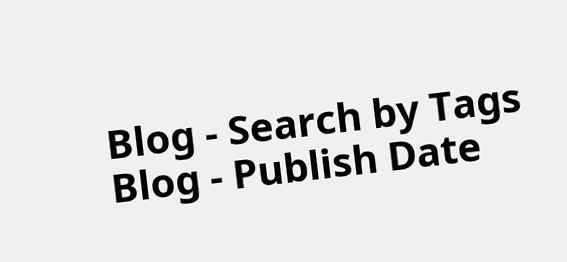Blog - Search by Tags
Blog - Publish Date